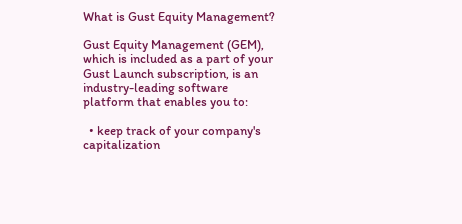What is Gust Equity Management?

Gust Equity Management (GEM), which is included as a part of your Gust Launch subscription, is an industry-leading software platform that enables you to:

  • keep track of your company's capitalization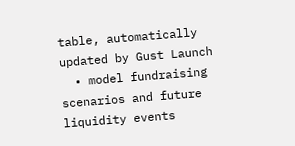table, automatically updated by Gust Launch
  • model fundraising scenarios and future liquidity events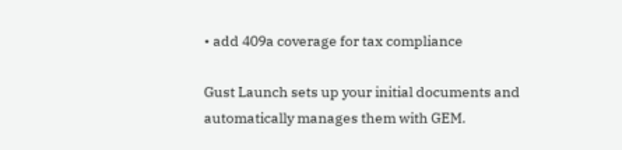• add 409a coverage for tax compliance

Gust Launch sets up your initial documents and automatically manages them with GEM.